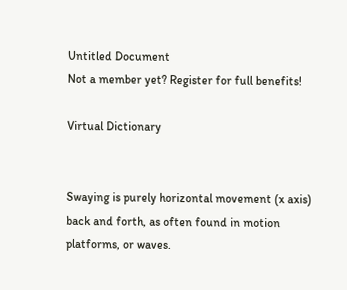Untitled Document
Not a member yet? Register for full benefits!

Virtual Dictionary


Swaying is purely horizontal movement (x axis) back and forth, as often found in motion platforms, or waves.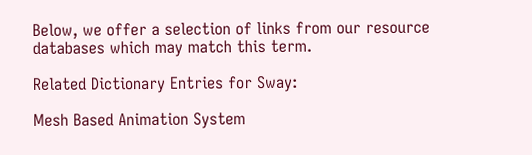Below, we offer a selection of links from our resource databases which may match this term.

Related Dictionary Entries for Sway:

Mesh Based Animation System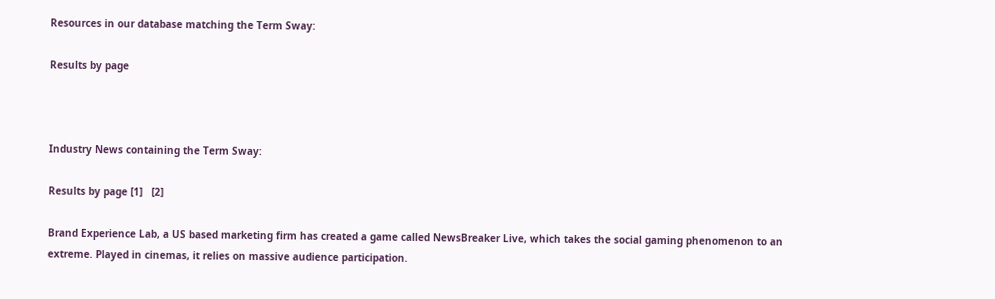Resources in our database matching the Term Sway:

Results by page



Industry News containing the Term Sway:

Results by page [1]   [2]

Brand Experience Lab, a US based marketing firm has created a game called NewsBreaker Live, which takes the social gaming phenomenon to an extreme. Played in cinemas, it relies on massive audience participation.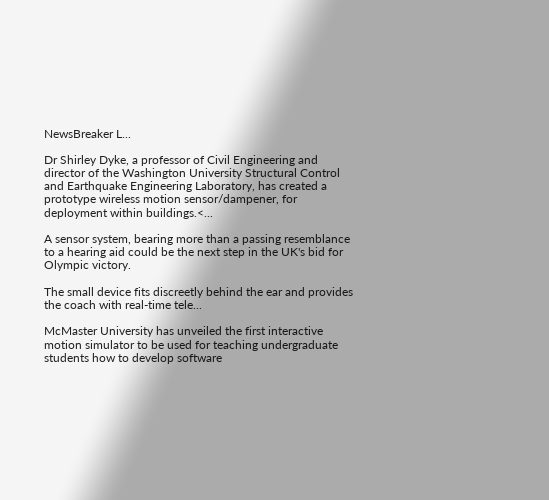NewsBreaker L...

Dr Shirley Dyke, a professor of Civil Engineering and director of the Washington University Structural Control and Earthquake Engineering Laboratory, has created a prototype wireless motion sensor/dampener, for deployment within buildings.<...

A sensor system, bearing more than a passing resemblance to a hearing aid could be the next step in the UK's bid for Olympic victory.

The small device fits discreetly behind the ear and provides the coach with real-time tele...

McMaster University has unveiled the first interactive motion simulator to be used for teaching undergraduate students how to develop software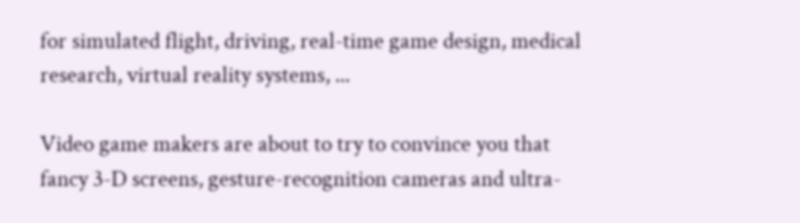for simulated flight, driving, real-time game design, medical research, virtual reality systems, ...

Video game makers are about to try to convince you that fancy 3-D screens, gesture-recognition cameras and ultra-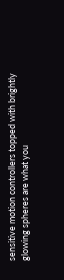sensitive motion controllers topped with brightly glowing spheres are what you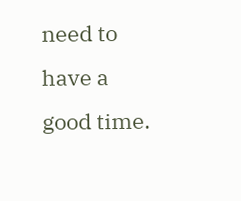need to have a good time.